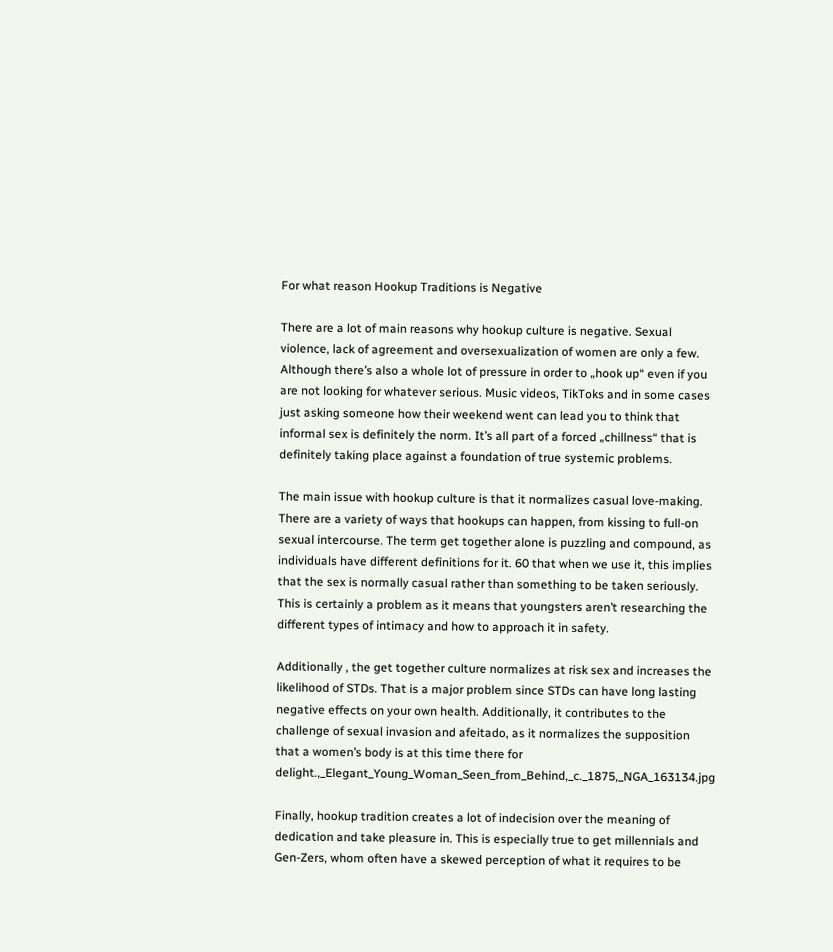For what reason Hookup Traditions is Negative

There are a lot of main reasons why hookup culture is negative. Sexual violence, lack of agreement and oversexualization of women are only a few. Although there’s also a whole lot of pressure in order to „hook up“ even if you are not looking for whatever serious. Music videos, TikToks and in some cases just asking someone how their weekend went can lead you to think that informal sex is definitely the norm. It’s all part of a forced „chillness“ that is definitely taking place against a foundation of true systemic problems.

The main issue with hookup culture is that it normalizes casual love-making. There are a variety of ways that hookups can happen, from kissing to full-on sexual intercourse. The term get together alone is puzzling and compound, as individuals have different definitions for it. 60 that when we use it, this implies that the sex is normally casual rather than something to be taken seriously. This is certainly a problem as it means that youngsters aren’t researching the different types of intimacy and how to approach it in safety.

Additionally , the get together culture normalizes at risk sex and increases the likelihood of STDs. That is a major problem since STDs can have long lasting negative effects on your own health. Additionally, it contributes to the challenge of sexual invasion and afeitado, as it normalizes the supposition that a women’s body is at this time there for delight.,_Elegant_Young_Woman_Seen_from_Behind,_c._1875,_NGA_163134.jpg

Finally, hookup tradition creates a lot of indecision over the meaning of dedication and take pleasure in. This is especially true to get millennials and Gen-Zers, whom often have a skewed perception of what it requires to be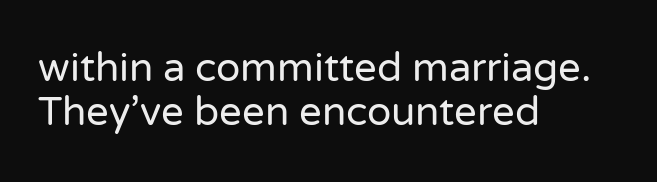within a committed marriage. They’ve been encountered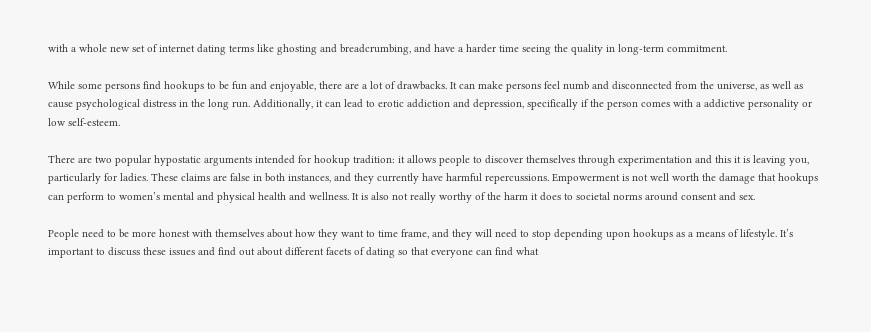with a whole new set of internet dating terms like ghosting and breadcrumbing, and have a harder time seeing the quality in long-term commitment.

While some persons find hookups to be fun and enjoyable, there are a lot of drawbacks. It can make persons feel numb and disconnected from the universe, as well as cause psychological distress in the long run. Additionally, it can lead to erotic addiction and depression, specifically if the person comes with a addictive personality or low self-esteem.

There are two popular hypostatic arguments intended for hookup tradition: it allows people to discover themselves through experimentation and this it is leaving you, particularly for ladies. These claims are false in both instances, and they currently have harmful repercussions. Empowerment is not well worth the damage that hookups can perform to women’s mental and physical health and wellness. It is also not really worthy of the harm it does to societal norms around consent and sex.

People need to be more honest with themselves about how they want to time frame, and they will need to stop depending upon hookups as a means of lifestyle. It’s important to discuss these issues and find out about different facets of dating so that everyone can find what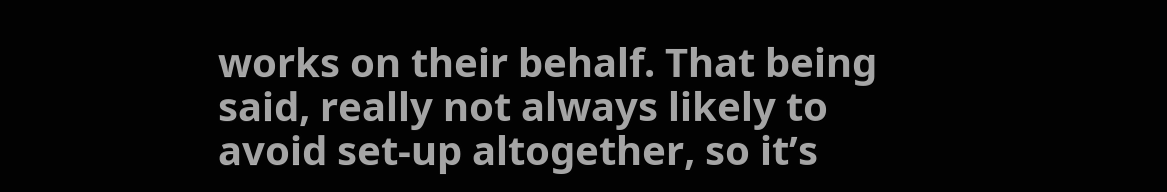works on their behalf. That being said, really not always likely to avoid set-up altogether, so it’s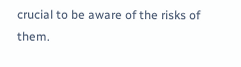crucial to be aware of the risks of them.